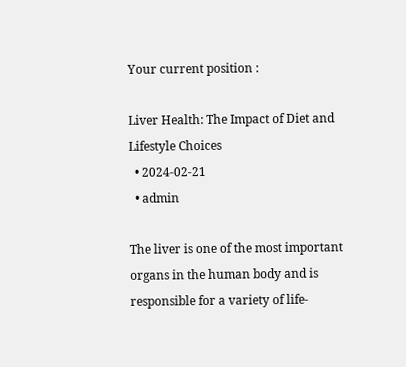Your current position :

Liver Health: The Impact of Diet and Lifestyle Choices
  • 2024-02-21
  • admin

The liver is one of the most important organs in the human body and is responsible for a variety of life-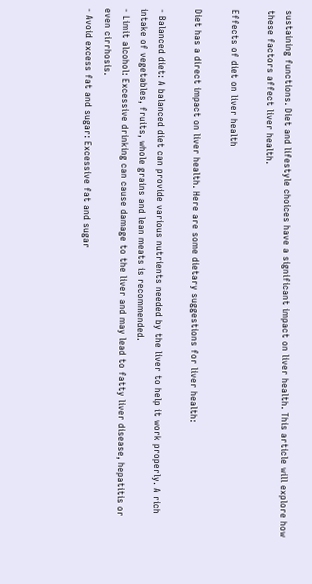sustaining functions. Diet and lifestyle choices have a significant impact on liver health. This article will explore how these factors affect liver health.

Effects of diet on liver health

Diet has a direct impact on liver health. Here are some dietary suggestions for liver health:

- Balanced diet: A balanced diet can provide various nutrients needed by the liver to help it work properly. A rich intake of vegetables, fruits, whole grains and lean meats is recommended.
- Limit alcohol: Excessive drinking can cause damage to the liver and may lead to fatty liver disease, hepatitis or even cirrhosis.
- Avoid excess fat and sugar: Excessive fat and sugar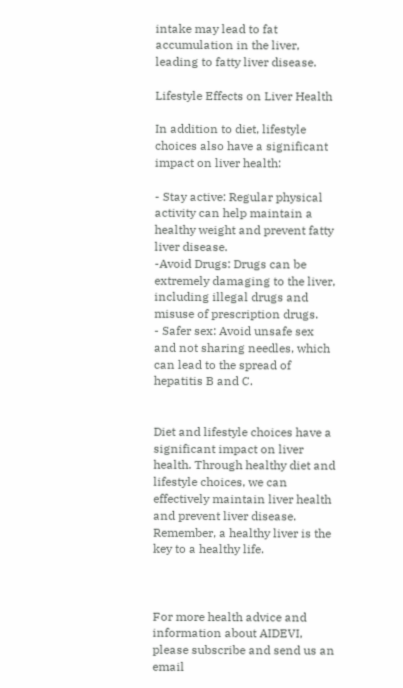intake may lead to fat accumulation in the liver, leading to fatty liver disease.

Lifestyle Effects on Liver Health

In addition to diet, lifestyle choices also have a significant impact on liver health:

- Stay active: Regular physical activity can help maintain a healthy weight and prevent fatty liver disease.
-Avoid Drugs: Drugs can be extremely damaging to the liver, including illegal drugs and misuse of prescription drugs.
- Safer sex: Avoid unsafe sex and not sharing needles, which can lead to the spread of hepatitis B and C.


Diet and lifestyle choices have a significant impact on liver health. Through healthy diet and lifestyle choices, we can effectively maintain liver health and prevent liver disease. Remember, a healthy liver is the key to a healthy life.



For more health advice and information about AIDEVI, please subscribe and send us an email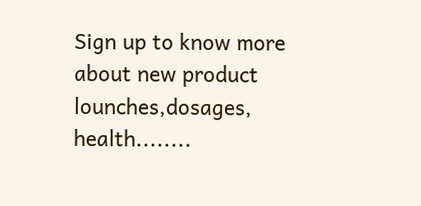Sign up to know more about new product lounches,dosages, health........